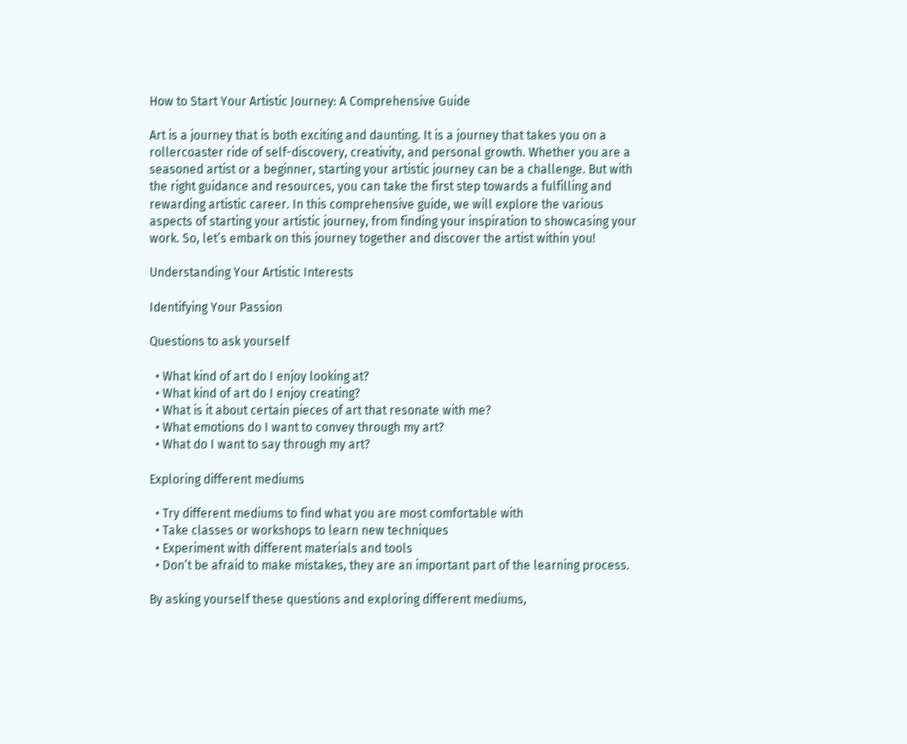How to Start Your Artistic Journey: A Comprehensive Guide

Art is a journey that is both exciting and daunting. It is a journey that takes you on a rollercoaster ride of self-discovery, creativity, and personal growth. Whether you are a seasoned artist or a beginner, starting your artistic journey can be a challenge. But with the right guidance and resources, you can take the first step towards a fulfilling and rewarding artistic career. In this comprehensive guide, we will explore the various aspects of starting your artistic journey, from finding your inspiration to showcasing your work. So, let’s embark on this journey together and discover the artist within you!

Understanding Your Artistic Interests

Identifying Your Passion

Questions to ask yourself

  • What kind of art do I enjoy looking at?
  • What kind of art do I enjoy creating?
  • What is it about certain pieces of art that resonate with me?
  • What emotions do I want to convey through my art?
  • What do I want to say through my art?

Exploring different mediums

  • Try different mediums to find what you are most comfortable with
  • Take classes or workshops to learn new techniques
  • Experiment with different materials and tools
  • Don’t be afraid to make mistakes, they are an important part of the learning process.

By asking yourself these questions and exploring different mediums,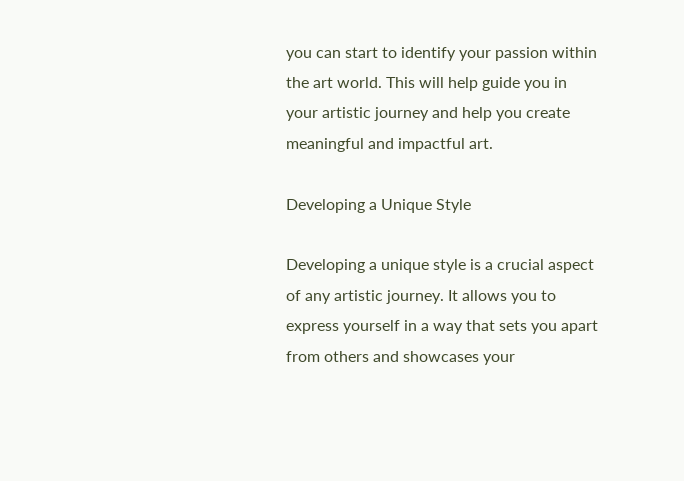you can start to identify your passion within the art world. This will help guide you in your artistic journey and help you create meaningful and impactful art.

Developing a Unique Style

Developing a unique style is a crucial aspect of any artistic journey. It allows you to express yourself in a way that sets you apart from others and showcases your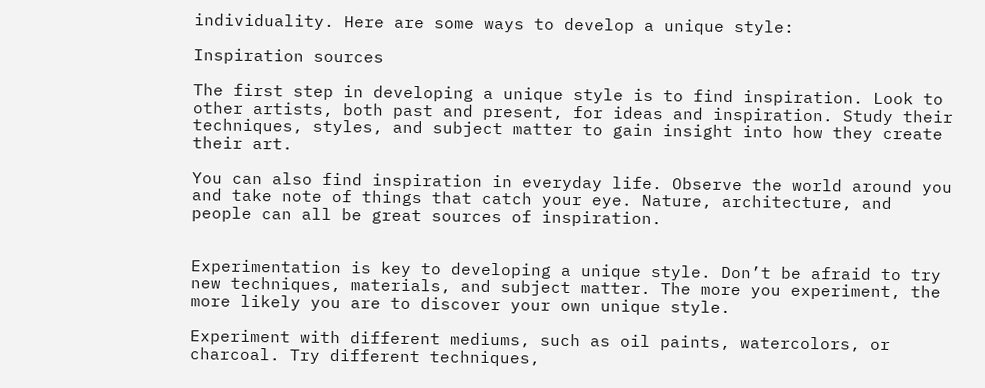individuality. Here are some ways to develop a unique style:

Inspiration sources

The first step in developing a unique style is to find inspiration. Look to other artists, both past and present, for ideas and inspiration. Study their techniques, styles, and subject matter to gain insight into how they create their art.

You can also find inspiration in everyday life. Observe the world around you and take note of things that catch your eye. Nature, architecture, and people can all be great sources of inspiration.


Experimentation is key to developing a unique style. Don’t be afraid to try new techniques, materials, and subject matter. The more you experiment, the more likely you are to discover your own unique style.

Experiment with different mediums, such as oil paints, watercolors, or charcoal. Try different techniques,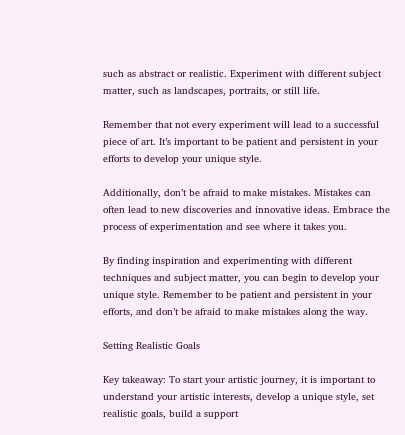such as abstract or realistic. Experiment with different subject matter, such as landscapes, portraits, or still life.

Remember that not every experiment will lead to a successful piece of art. It’s important to be patient and persistent in your efforts to develop your unique style.

Additionally, don’t be afraid to make mistakes. Mistakes can often lead to new discoveries and innovative ideas. Embrace the process of experimentation and see where it takes you.

By finding inspiration and experimenting with different techniques and subject matter, you can begin to develop your unique style. Remember to be patient and persistent in your efforts, and don’t be afraid to make mistakes along the way.

Setting Realistic Goals

Key takeaway: To start your artistic journey, it is important to understand your artistic interests, develop a unique style, set realistic goals, build a support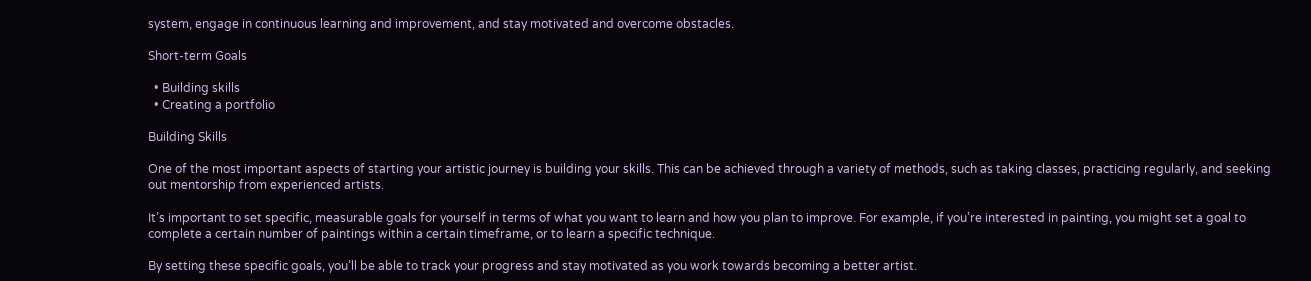system, engage in continuous learning and improvement, and stay motivated and overcome obstacles.

Short-term Goals

  • Building skills
  • Creating a portfolio

Building Skills

One of the most important aspects of starting your artistic journey is building your skills. This can be achieved through a variety of methods, such as taking classes, practicing regularly, and seeking out mentorship from experienced artists.

It’s important to set specific, measurable goals for yourself in terms of what you want to learn and how you plan to improve. For example, if you’re interested in painting, you might set a goal to complete a certain number of paintings within a certain timeframe, or to learn a specific technique.

By setting these specific goals, you’ll be able to track your progress and stay motivated as you work towards becoming a better artist.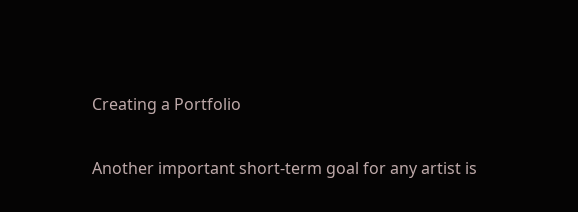Creating a Portfolio

Another important short-term goal for any artist is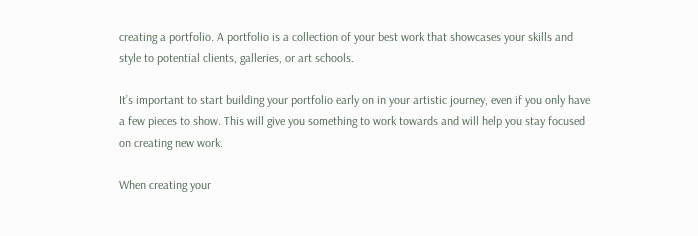creating a portfolio. A portfolio is a collection of your best work that showcases your skills and style to potential clients, galleries, or art schools.

It’s important to start building your portfolio early on in your artistic journey, even if you only have a few pieces to show. This will give you something to work towards and will help you stay focused on creating new work.

When creating your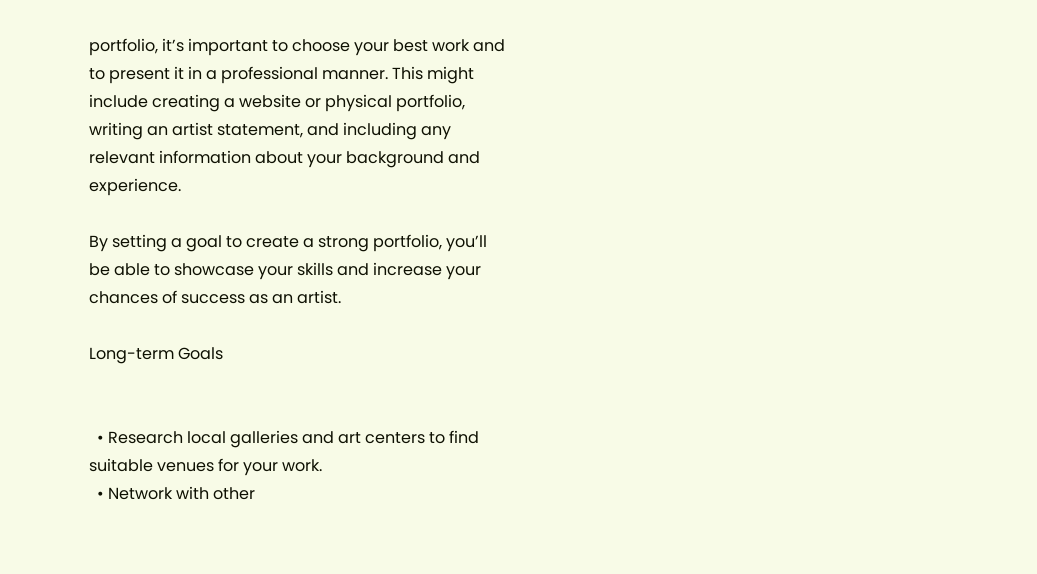portfolio, it’s important to choose your best work and to present it in a professional manner. This might include creating a website or physical portfolio, writing an artist statement, and including any relevant information about your background and experience.

By setting a goal to create a strong portfolio, you’ll be able to showcase your skills and increase your chances of success as an artist.

Long-term Goals


  • Research local galleries and art centers to find suitable venues for your work.
  • Network with other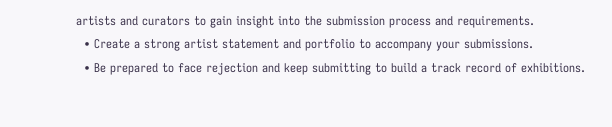artists and curators to gain insight into the submission process and requirements.
  • Create a strong artist statement and portfolio to accompany your submissions.
  • Be prepared to face rejection and keep submitting to build a track record of exhibitions.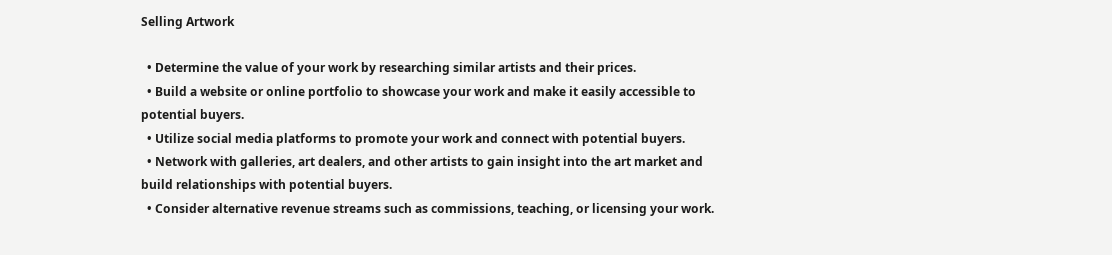Selling Artwork

  • Determine the value of your work by researching similar artists and their prices.
  • Build a website or online portfolio to showcase your work and make it easily accessible to potential buyers.
  • Utilize social media platforms to promote your work and connect with potential buyers.
  • Network with galleries, art dealers, and other artists to gain insight into the art market and build relationships with potential buyers.
  • Consider alternative revenue streams such as commissions, teaching, or licensing your work.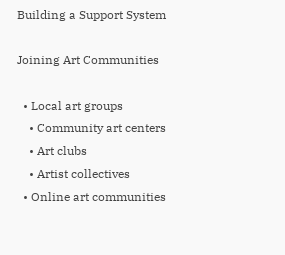Building a Support System

Joining Art Communities

  • Local art groups
    • Community art centers
    • Art clubs
    • Artist collectives
  • Online art communities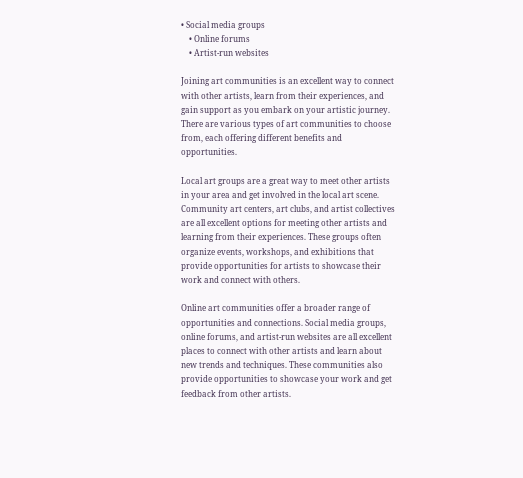• Social media groups
    • Online forums
    • Artist-run websites

Joining art communities is an excellent way to connect with other artists, learn from their experiences, and gain support as you embark on your artistic journey. There are various types of art communities to choose from, each offering different benefits and opportunities.

Local art groups are a great way to meet other artists in your area and get involved in the local art scene. Community art centers, art clubs, and artist collectives are all excellent options for meeting other artists and learning from their experiences. These groups often organize events, workshops, and exhibitions that provide opportunities for artists to showcase their work and connect with others.

Online art communities offer a broader range of opportunities and connections. Social media groups, online forums, and artist-run websites are all excellent places to connect with other artists and learn about new trends and techniques. These communities also provide opportunities to showcase your work and get feedback from other artists.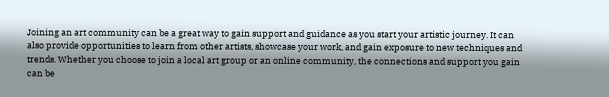Joining an art community can be a great way to gain support and guidance as you start your artistic journey. It can also provide opportunities to learn from other artists, showcase your work, and gain exposure to new techniques and trends. Whether you choose to join a local art group or an online community, the connections and support you gain can be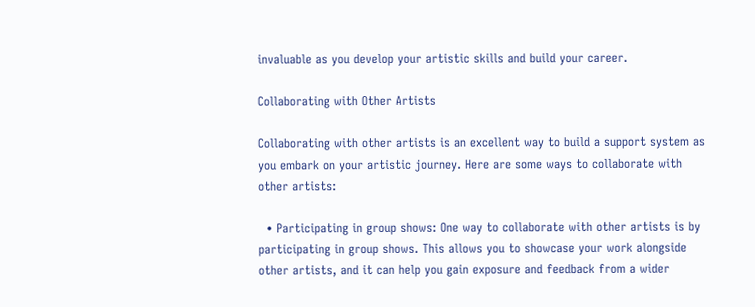invaluable as you develop your artistic skills and build your career.

Collaborating with Other Artists

Collaborating with other artists is an excellent way to build a support system as you embark on your artistic journey. Here are some ways to collaborate with other artists:

  • Participating in group shows: One way to collaborate with other artists is by participating in group shows. This allows you to showcase your work alongside other artists, and it can help you gain exposure and feedback from a wider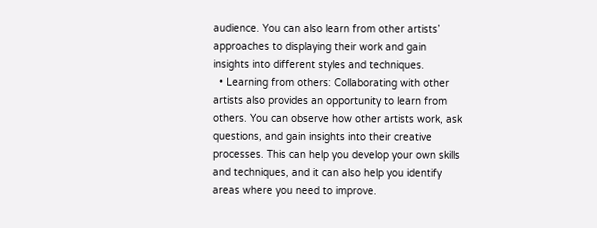audience. You can also learn from other artists’ approaches to displaying their work and gain insights into different styles and techniques.
  • Learning from others: Collaborating with other artists also provides an opportunity to learn from others. You can observe how other artists work, ask questions, and gain insights into their creative processes. This can help you develop your own skills and techniques, and it can also help you identify areas where you need to improve.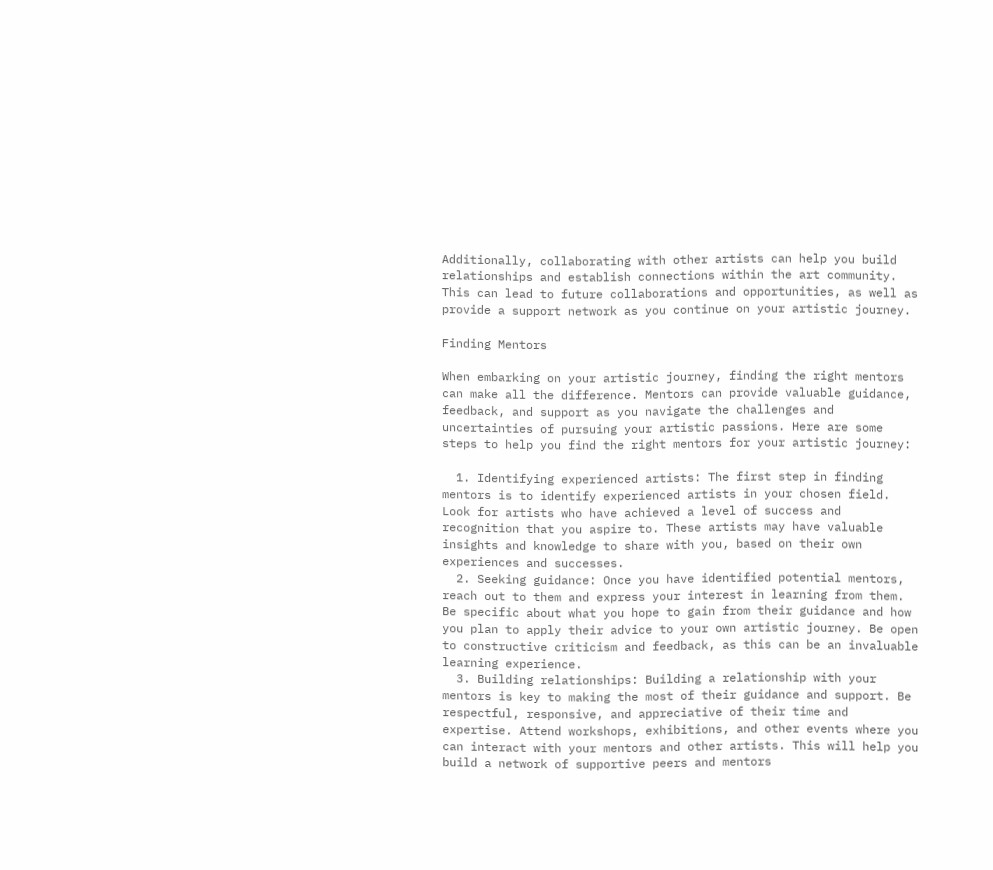Additionally, collaborating with other artists can help you build relationships and establish connections within the art community. This can lead to future collaborations and opportunities, as well as provide a support network as you continue on your artistic journey.

Finding Mentors

When embarking on your artistic journey, finding the right mentors can make all the difference. Mentors can provide valuable guidance, feedback, and support as you navigate the challenges and uncertainties of pursuing your artistic passions. Here are some steps to help you find the right mentors for your artistic journey:

  1. Identifying experienced artists: The first step in finding mentors is to identify experienced artists in your chosen field. Look for artists who have achieved a level of success and recognition that you aspire to. These artists may have valuable insights and knowledge to share with you, based on their own experiences and successes.
  2. Seeking guidance: Once you have identified potential mentors, reach out to them and express your interest in learning from them. Be specific about what you hope to gain from their guidance and how you plan to apply their advice to your own artistic journey. Be open to constructive criticism and feedback, as this can be an invaluable learning experience.
  3. Building relationships: Building a relationship with your mentors is key to making the most of their guidance and support. Be respectful, responsive, and appreciative of their time and expertise. Attend workshops, exhibitions, and other events where you can interact with your mentors and other artists. This will help you build a network of supportive peers and mentors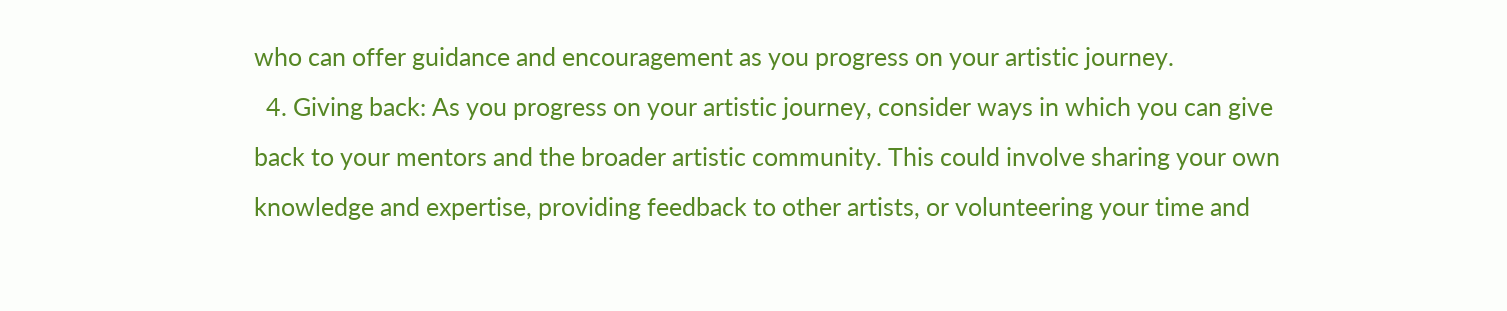who can offer guidance and encouragement as you progress on your artistic journey.
  4. Giving back: As you progress on your artistic journey, consider ways in which you can give back to your mentors and the broader artistic community. This could involve sharing your own knowledge and expertise, providing feedback to other artists, or volunteering your time and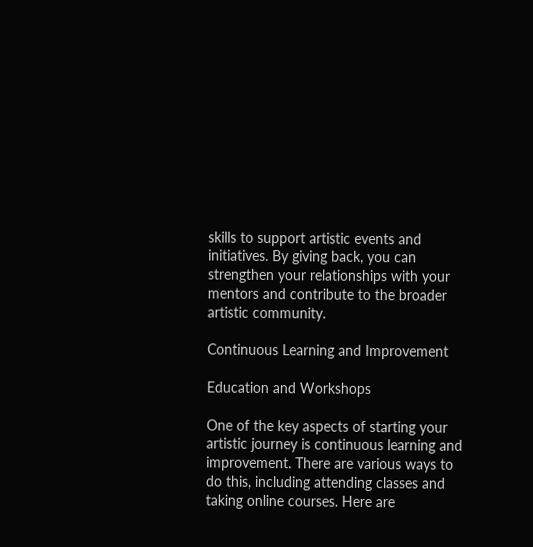skills to support artistic events and initiatives. By giving back, you can strengthen your relationships with your mentors and contribute to the broader artistic community.

Continuous Learning and Improvement

Education and Workshops

One of the key aspects of starting your artistic journey is continuous learning and improvement. There are various ways to do this, including attending classes and taking online courses. Here are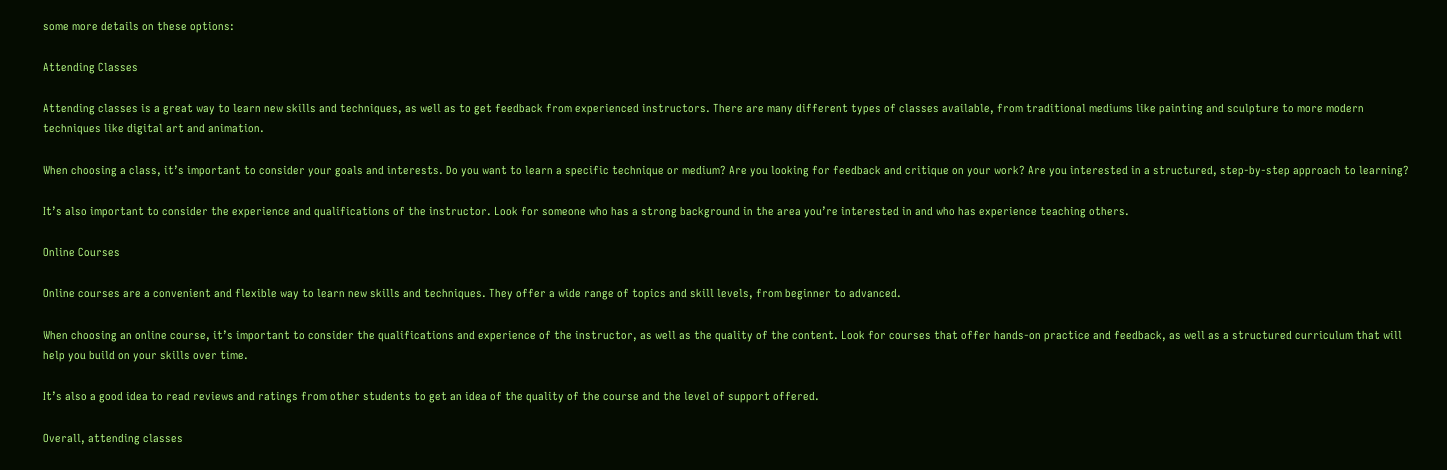some more details on these options:

Attending Classes

Attending classes is a great way to learn new skills and techniques, as well as to get feedback from experienced instructors. There are many different types of classes available, from traditional mediums like painting and sculpture to more modern techniques like digital art and animation.

When choosing a class, it’s important to consider your goals and interests. Do you want to learn a specific technique or medium? Are you looking for feedback and critique on your work? Are you interested in a structured, step-by-step approach to learning?

It’s also important to consider the experience and qualifications of the instructor. Look for someone who has a strong background in the area you’re interested in and who has experience teaching others.

Online Courses

Online courses are a convenient and flexible way to learn new skills and techniques. They offer a wide range of topics and skill levels, from beginner to advanced.

When choosing an online course, it’s important to consider the qualifications and experience of the instructor, as well as the quality of the content. Look for courses that offer hands-on practice and feedback, as well as a structured curriculum that will help you build on your skills over time.

It’s also a good idea to read reviews and ratings from other students to get an idea of the quality of the course and the level of support offered.

Overall, attending classes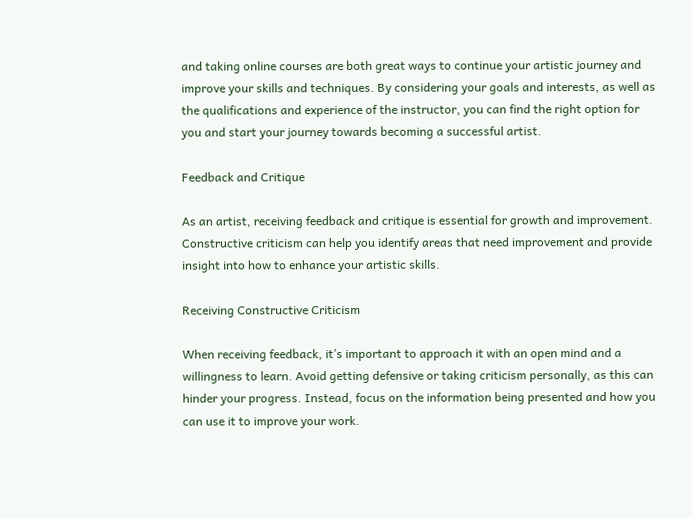and taking online courses are both great ways to continue your artistic journey and improve your skills and techniques. By considering your goals and interests, as well as the qualifications and experience of the instructor, you can find the right option for you and start your journey towards becoming a successful artist.

Feedback and Critique

As an artist, receiving feedback and critique is essential for growth and improvement. Constructive criticism can help you identify areas that need improvement and provide insight into how to enhance your artistic skills.

Receiving Constructive Criticism

When receiving feedback, it’s important to approach it with an open mind and a willingness to learn. Avoid getting defensive or taking criticism personally, as this can hinder your progress. Instead, focus on the information being presented and how you can use it to improve your work.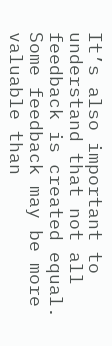It’s also important to understand that not all feedback is created equal. Some feedback may be more valuable than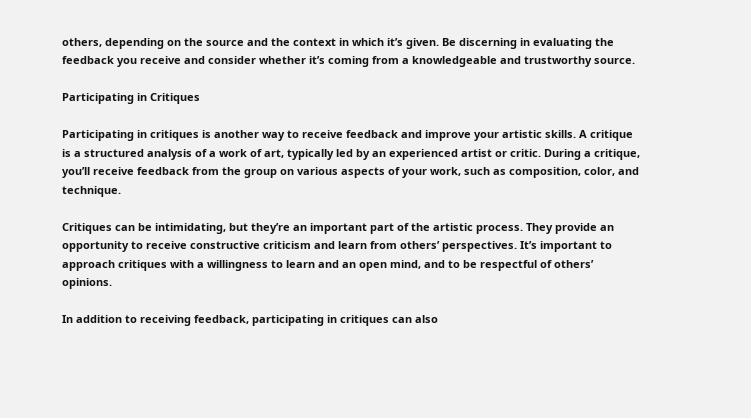others, depending on the source and the context in which it’s given. Be discerning in evaluating the feedback you receive and consider whether it’s coming from a knowledgeable and trustworthy source.

Participating in Critiques

Participating in critiques is another way to receive feedback and improve your artistic skills. A critique is a structured analysis of a work of art, typically led by an experienced artist or critic. During a critique, you’ll receive feedback from the group on various aspects of your work, such as composition, color, and technique.

Critiques can be intimidating, but they’re an important part of the artistic process. They provide an opportunity to receive constructive criticism and learn from others’ perspectives. It’s important to approach critiques with a willingness to learn and an open mind, and to be respectful of others’ opinions.

In addition to receiving feedback, participating in critiques can also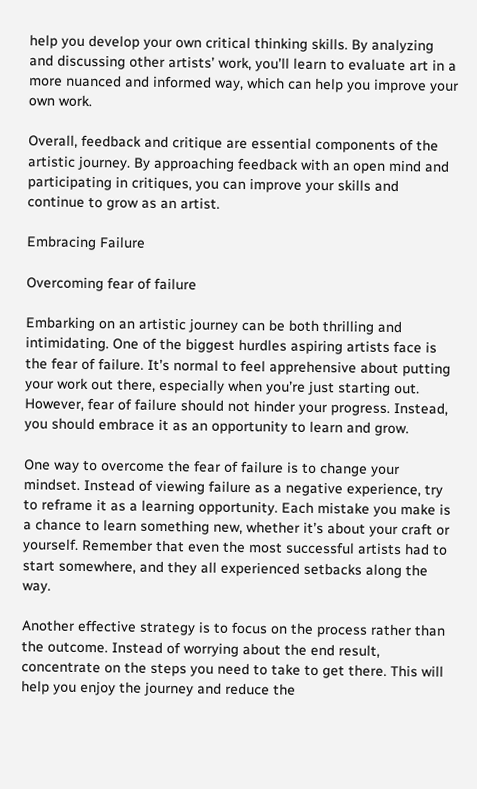help you develop your own critical thinking skills. By analyzing and discussing other artists’ work, you’ll learn to evaluate art in a more nuanced and informed way, which can help you improve your own work.

Overall, feedback and critique are essential components of the artistic journey. By approaching feedback with an open mind and participating in critiques, you can improve your skills and continue to grow as an artist.

Embracing Failure

Overcoming fear of failure

Embarking on an artistic journey can be both thrilling and intimidating. One of the biggest hurdles aspiring artists face is the fear of failure. It’s normal to feel apprehensive about putting your work out there, especially when you’re just starting out. However, fear of failure should not hinder your progress. Instead, you should embrace it as an opportunity to learn and grow.

One way to overcome the fear of failure is to change your mindset. Instead of viewing failure as a negative experience, try to reframe it as a learning opportunity. Each mistake you make is a chance to learn something new, whether it’s about your craft or yourself. Remember that even the most successful artists had to start somewhere, and they all experienced setbacks along the way.

Another effective strategy is to focus on the process rather than the outcome. Instead of worrying about the end result, concentrate on the steps you need to take to get there. This will help you enjoy the journey and reduce the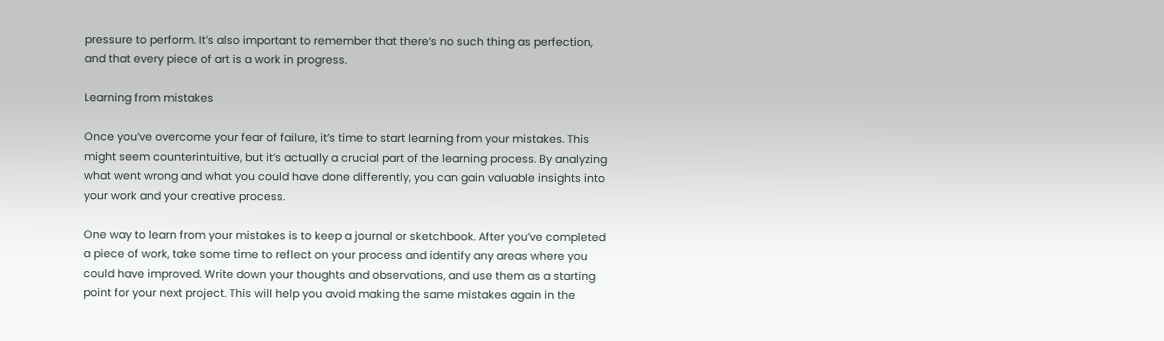pressure to perform. It’s also important to remember that there’s no such thing as perfection, and that every piece of art is a work in progress.

Learning from mistakes

Once you’ve overcome your fear of failure, it’s time to start learning from your mistakes. This might seem counterintuitive, but it’s actually a crucial part of the learning process. By analyzing what went wrong and what you could have done differently, you can gain valuable insights into your work and your creative process.

One way to learn from your mistakes is to keep a journal or sketchbook. After you’ve completed a piece of work, take some time to reflect on your process and identify any areas where you could have improved. Write down your thoughts and observations, and use them as a starting point for your next project. This will help you avoid making the same mistakes again in the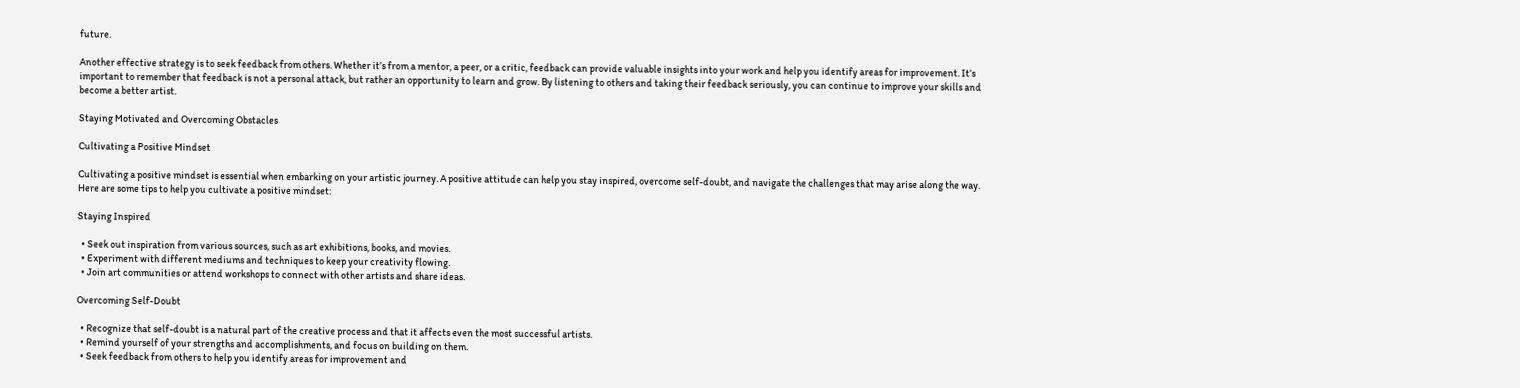future.

Another effective strategy is to seek feedback from others. Whether it’s from a mentor, a peer, or a critic, feedback can provide valuable insights into your work and help you identify areas for improvement. It’s important to remember that feedback is not a personal attack, but rather an opportunity to learn and grow. By listening to others and taking their feedback seriously, you can continue to improve your skills and become a better artist.

Staying Motivated and Overcoming Obstacles

Cultivating a Positive Mindset

Cultivating a positive mindset is essential when embarking on your artistic journey. A positive attitude can help you stay inspired, overcome self-doubt, and navigate the challenges that may arise along the way. Here are some tips to help you cultivate a positive mindset:

Staying Inspired

  • Seek out inspiration from various sources, such as art exhibitions, books, and movies.
  • Experiment with different mediums and techniques to keep your creativity flowing.
  • Join art communities or attend workshops to connect with other artists and share ideas.

Overcoming Self-Doubt

  • Recognize that self-doubt is a natural part of the creative process and that it affects even the most successful artists.
  • Remind yourself of your strengths and accomplishments, and focus on building on them.
  • Seek feedback from others to help you identify areas for improvement and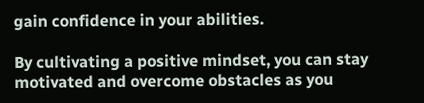gain confidence in your abilities.

By cultivating a positive mindset, you can stay motivated and overcome obstacles as you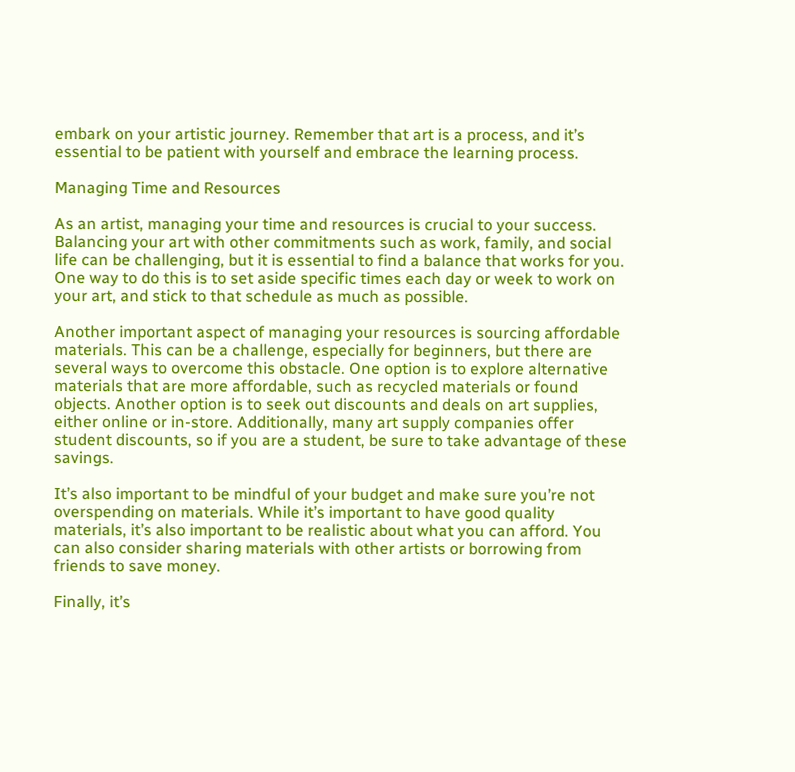embark on your artistic journey. Remember that art is a process, and it’s essential to be patient with yourself and embrace the learning process.

Managing Time and Resources

As an artist, managing your time and resources is crucial to your success. Balancing your art with other commitments such as work, family, and social life can be challenging, but it is essential to find a balance that works for you. One way to do this is to set aside specific times each day or week to work on your art, and stick to that schedule as much as possible.

Another important aspect of managing your resources is sourcing affordable materials. This can be a challenge, especially for beginners, but there are several ways to overcome this obstacle. One option is to explore alternative materials that are more affordable, such as recycled materials or found objects. Another option is to seek out discounts and deals on art supplies, either online or in-store. Additionally, many art supply companies offer student discounts, so if you are a student, be sure to take advantage of these savings.

It’s also important to be mindful of your budget and make sure you’re not overspending on materials. While it’s important to have good quality materials, it’s also important to be realistic about what you can afford. You can also consider sharing materials with other artists or borrowing from friends to save money.

Finally, it’s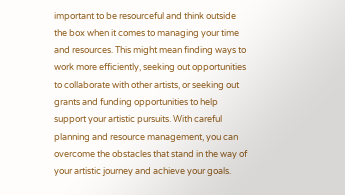important to be resourceful and think outside the box when it comes to managing your time and resources. This might mean finding ways to work more efficiently, seeking out opportunities to collaborate with other artists, or seeking out grants and funding opportunities to help support your artistic pursuits. With careful planning and resource management, you can overcome the obstacles that stand in the way of your artistic journey and achieve your goals.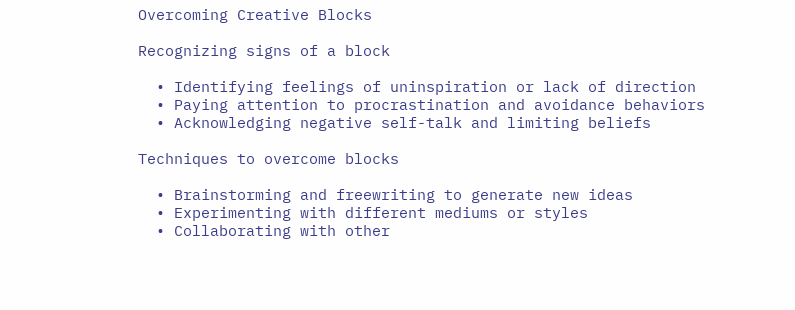Overcoming Creative Blocks

Recognizing signs of a block

  • Identifying feelings of uninspiration or lack of direction
  • Paying attention to procrastination and avoidance behaviors
  • Acknowledging negative self-talk and limiting beliefs

Techniques to overcome blocks

  • Brainstorming and freewriting to generate new ideas
  • Experimenting with different mediums or styles
  • Collaborating with other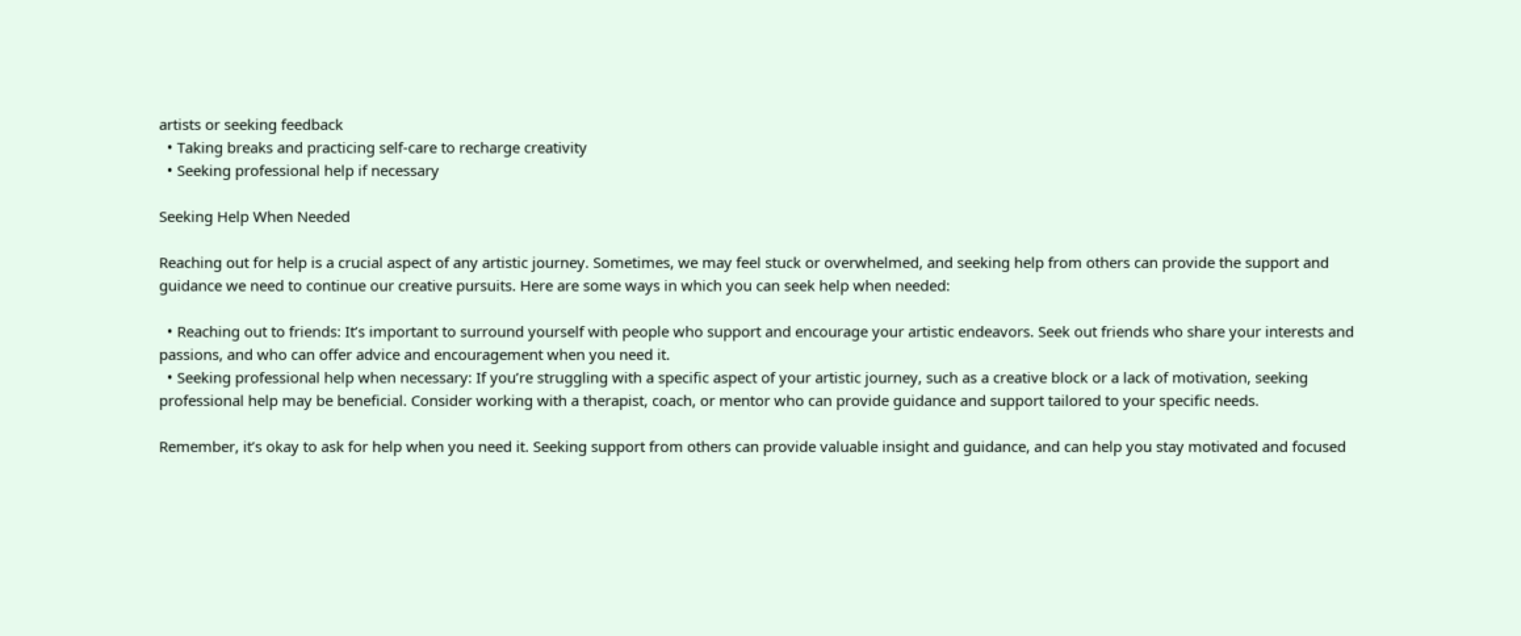artists or seeking feedback
  • Taking breaks and practicing self-care to recharge creativity
  • Seeking professional help if necessary

Seeking Help When Needed

Reaching out for help is a crucial aspect of any artistic journey. Sometimes, we may feel stuck or overwhelmed, and seeking help from others can provide the support and guidance we need to continue our creative pursuits. Here are some ways in which you can seek help when needed:

  • Reaching out to friends: It’s important to surround yourself with people who support and encourage your artistic endeavors. Seek out friends who share your interests and passions, and who can offer advice and encouragement when you need it.
  • Seeking professional help when necessary: If you’re struggling with a specific aspect of your artistic journey, such as a creative block or a lack of motivation, seeking professional help may be beneficial. Consider working with a therapist, coach, or mentor who can provide guidance and support tailored to your specific needs.

Remember, it’s okay to ask for help when you need it. Seeking support from others can provide valuable insight and guidance, and can help you stay motivated and focused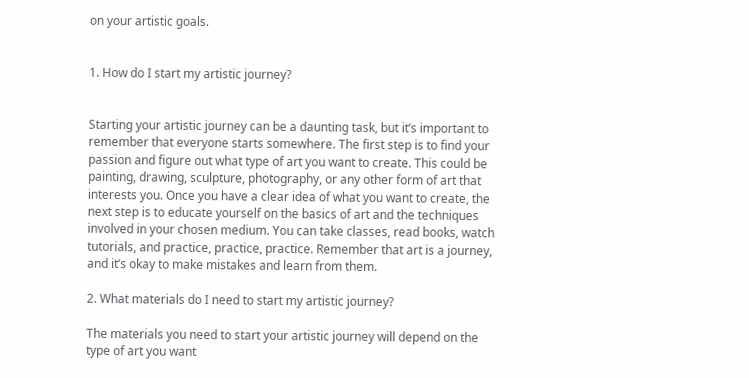on your artistic goals.


1. How do I start my artistic journey?


Starting your artistic journey can be a daunting task, but it’s important to remember that everyone starts somewhere. The first step is to find your passion and figure out what type of art you want to create. This could be painting, drawing, sculpture, photography, or any other form of art that interests you. Once you have a clear idea of what you want to create, the next step is to educate yourself on the basics of art and the techniques involved in your chosen medium. You can take classes, read books, watch tutorials, and practice, practice, practice. Remember that art is a journey, and it’s okay to make mistakes and learn from them.

2. What materials do I need to start my artistic journey?

The materials you need to start your artistic journey will depend on the type of art you want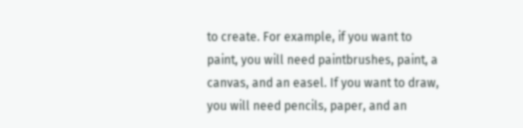to create. For example, if you want to paint, you will need paintbrushes, paint, a canvas, and an easel. If you want to draw, you will need pencils, paper, and an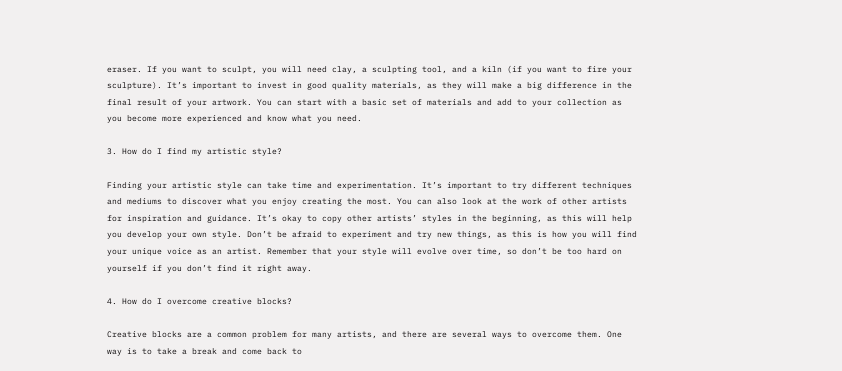eraser. If you want to sculpt, you will need clay, a sculpting tool, and a kiln (if you want to fire your sculpture). It’s important to invest in good quality materials, as they will make a big difference in the final result of your artwork. You can start with a basic set of materials and add to your collection as you become more experienced and know what you need.

3. How do I find my artistic style?

Finding your artistic style can take time and experimentation. It’s important to try different techniques and mediums to discover what you enjoy creating the most. You can also look at the work of other artists for inspiration and guidance. It’s okay to copy other artists’ styles in the beginning, as this will help you develop your own style. Don’t be afraid to experiment and try new things, as this is how you will find your unique voice as an artist. Remember that your style will evolve over time, so don’t be too hard on yourself if you don’t find it right away.

4. How do I overcome creative blocks?

Creative blocks are a common problem for many artists, and there are several ways to overcome them. One way is to take a break and come back to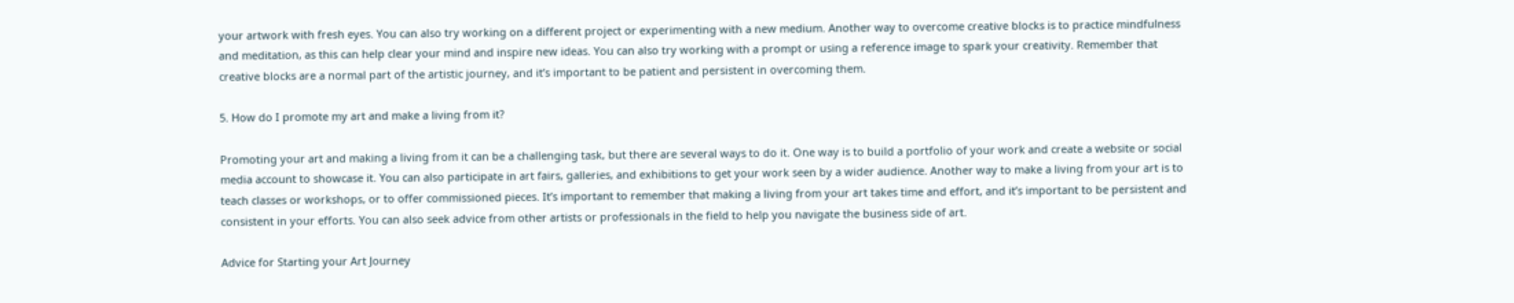your artwork with fresh eyes. You can also try working on a different project or experimenting with a new medium. Another way to overcome creative blocks is to practice mindfulness and meditation, as this can help clear your mind and inspire new ideas. You can also try working with a prompt or using a reference image to spark your creativity. Remember that creative blocks are a normal part of the artistic journey, and it’s important to be patient and persistent in overcoming them.

5. How do I promote my art and make a living from it?

Promoting your art and making a living from it can be a challenging task, but there are several ways to do it. One way is to build a portfolio of your work and create a website or social media account to showcase it. You can also participate in art fairs, galleries, and exhibitions to get your work seen by a wider audience. Another way to make a living from your art is to teach classes or workshops, or to offer commissioned pieces. It’s important to remember that making a living from your art takes time and effort, and it’s important to be persistent and consistent in your efforts. You can also seek advice from other artists or professionals in the field to help you navigate the business side of art.

Advice for Starting your Art Journey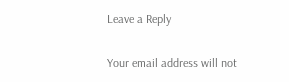Leave a Reply

Your email address will not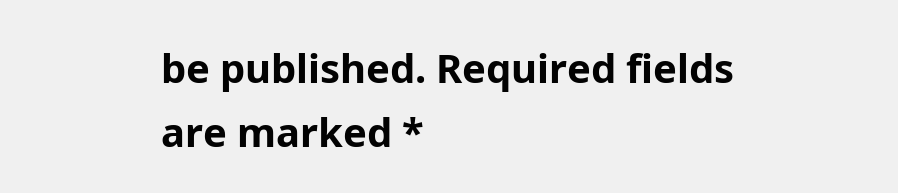be published. Required fields are marked *